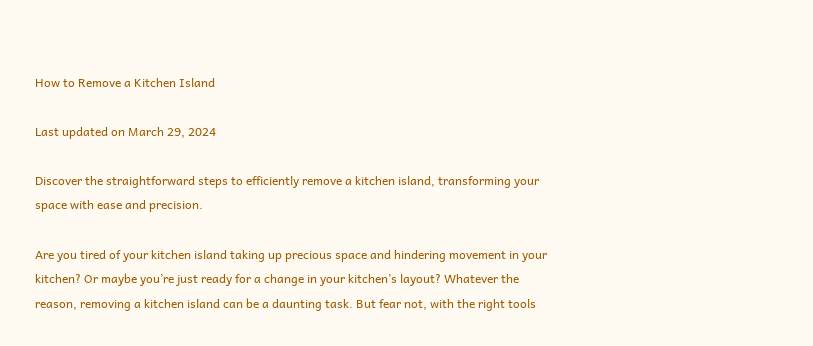How to Remove a Kitchen Island

Last updated on March 29, 2024

Discover the straightforward steps to efficiently remove a kitchen island, transforming your space with ease and precision.

Are you tired of your kitchen island taking up precious space and hindering movement in your kitchen? Or maybe you’re just ready for a change in your kitchen’s layout? Whatever the reason, removing a kitchen island can be a daunting task. But fear not, with the right tools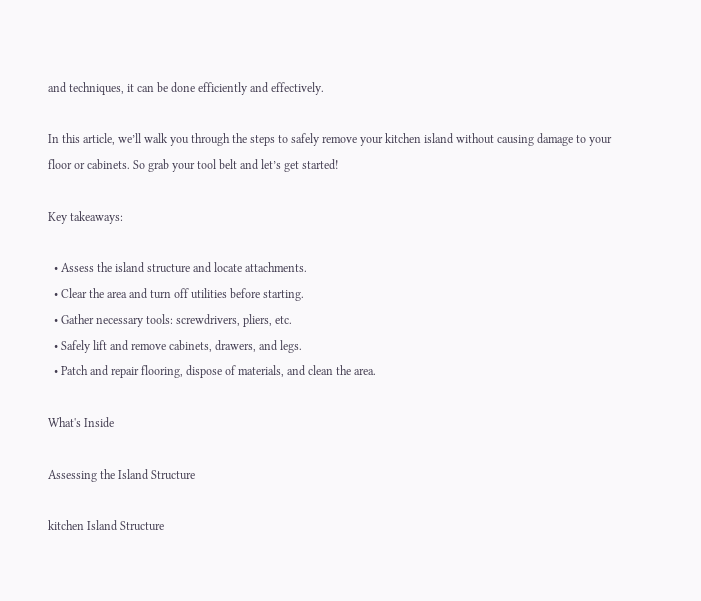and techniques, it can be done efficiently and effectively.

In this article, we’ll walk you through the steps to safely remove your kitchen island without causing damage to your floor or cabinets. So grab your tool belt and let’s get started!

Key takeaways:

  • Assess the island structure and locate attachments.
  • Clear the area and turn off utilities before starting.
  • Gather necessary tools: screwdrivers, pliers, etc.
  • Safely lift and remove cabinets, drawers, and legs.
  • Patch and repair flooring, dispose of materials, and clean the area.

What's Inside

Assessing the Island Structure

kitchen Island Structure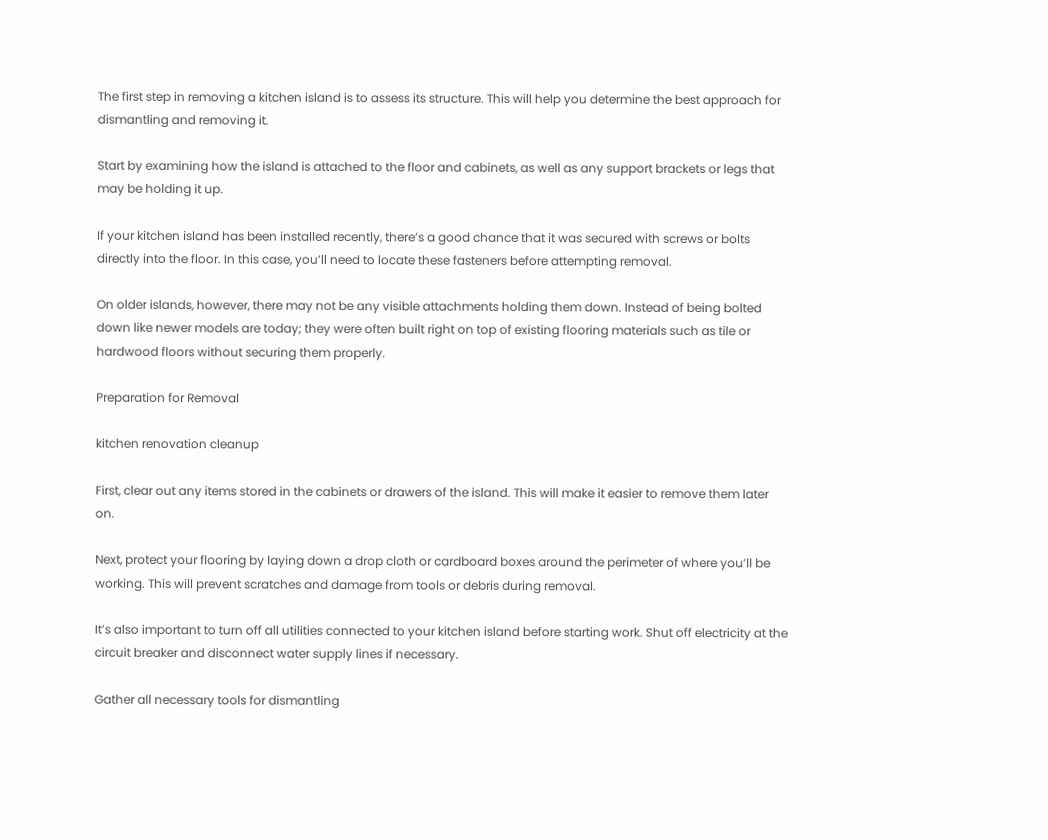The first step in removing a kitchen island is to assess its structure. This will help you determine the best approach for dismantling and removing it.

Start by examining how the island is attached to the floor and cabinets, as well as any support brackets or legs that may be holding it up.

If your kitchen island has been installed recently, there’s a good chance that it was secured with screws or bolts directly into the floor. In this case, you’ll need to locate these fasteners before attempting removal.

On older islands, however, there may not be any visible attachments holding them down. Instead of being bolted down like newer models are today; they were often built right on top of existing flooring materials such as tile or hardwood floors without securing them properly.

Preparation for Removal

kitchen renovation cleanup

First, clear out any items stored in the cabinets or drawers of the island. This will make it easier to remove them later on.

Next, protect your flooring by laying down a drop cloth or cardboard boxes around the perimeter of where you’ll be working. This will prevent scratches and damage from tools or debris during removal.

It’s also important to turn off all utilities connected to your kitchen island before starting work. Shut off electricity at the circuit breaker and disconnect water supply lines if necessary.

Gather all necessary tools for dismantling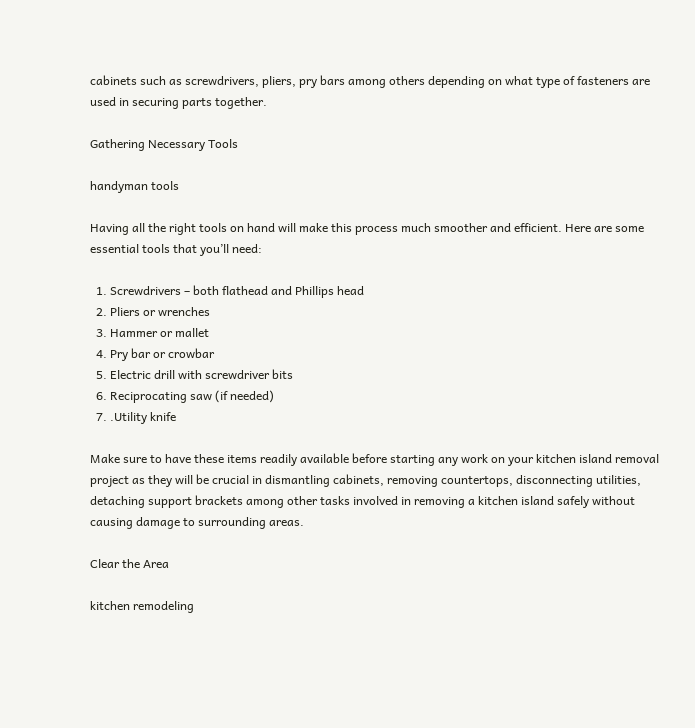cabinets such as screwdrivers, pliers, pry bars among others depending on what type of fasteners are used in securing parts together.

Gathering Necessary Tools

handyman tools

Having all the right tools on hand will make this process much smoother and efficient. Here are some essential tools that you’ll need:

  1. Screwdrivers – both flathead and Phillips head
  2. Pliers or wrenches
  3. Hammer or mallet
  4. Pry bar or crowbar
  5. Electric drill with screwdriver bits
  6. Reciprocating saw (if needed)
  7. .Utility knife

Make sure to have these items readily available before starting any work on your kitchen island removal project as they will be crucial in dismantling cabinets, removing countertops, disconnecting utilities, detaching support brackets among other tasks involved in removing a kitchen island safely without causing damage to surrounding areas.

Clear the Area

kitchen remodeling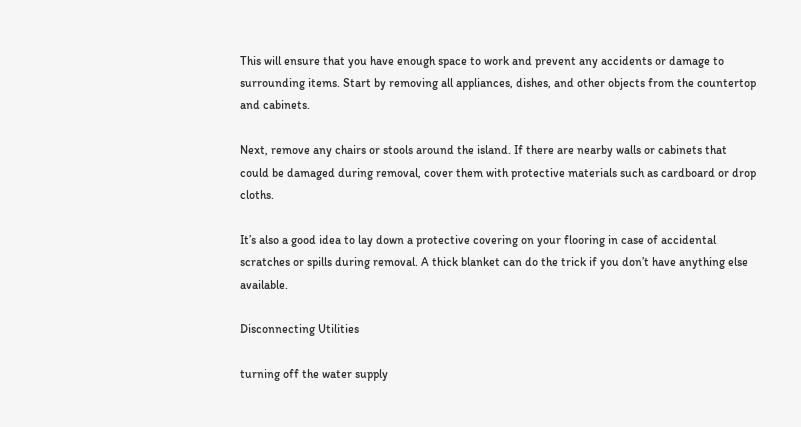This will ensure that you have enough space to work and prevent any accidents or damage to surrounding items. Start by removing all appliances, dishes, and other objects from the countertop and cabinets.

Next, remove any chairs or stools around the island. If there are nearby walls or cabinets that could be damaged during removal, cover them with protective materials such as cardboard or drop cloths.

It’s also a good idea to lay down a protective covering on your flooring in case of accidental scratches or spills during removal. A thick blanket can do the trick if you don’t have anything else available.

Disconnecting Utilities

turning off the water supply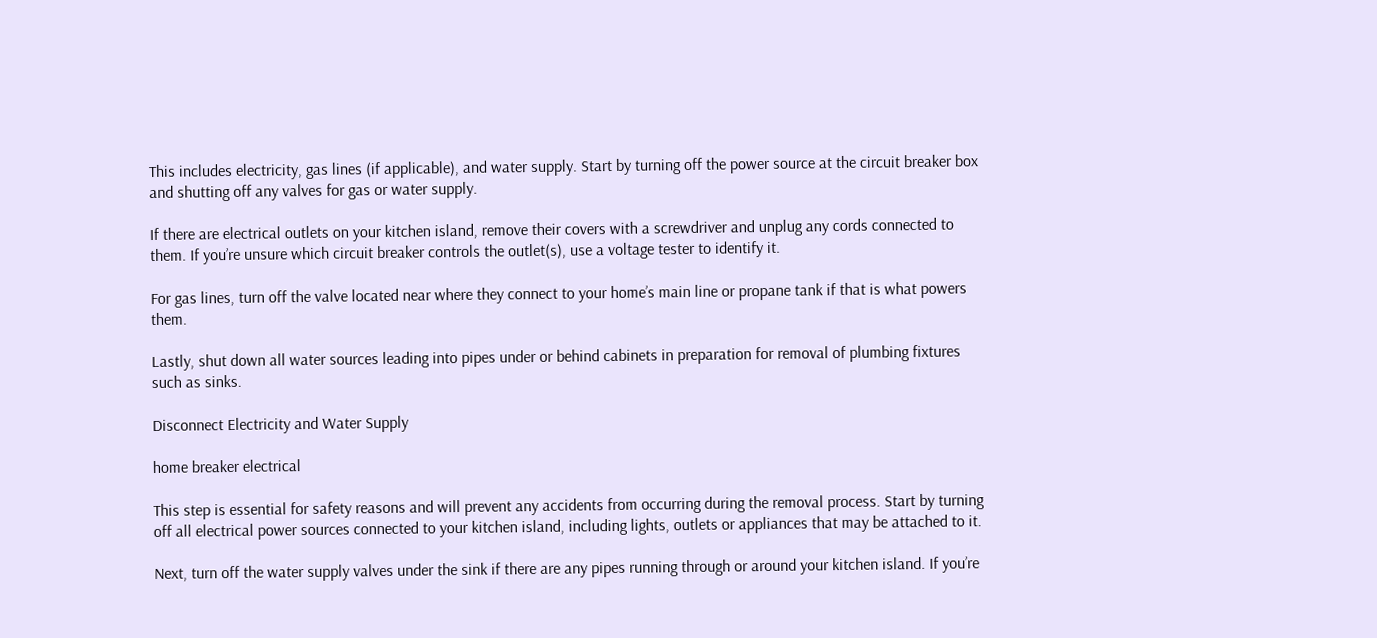This includes electricity, gas lines (if applicable), and water supply. Start by turning off the power source at the circuit breaker box and shutting off any valves for gas or water supply.

If there are electrical outlets on your kitchen island, remove their covers with a screwdriver and unplug any cords connected to them. If you’re unsure which circuit breaker controls the outlet(s), use a voltage tester to identify it.

For gas lines, turn off the valve located near where they connect to your home’s main line or propane tank if that is what powers them.

Lastly, shut down all water sources leading into pipes under or behind cabinets in preparation for removal of plumbing fixtures such as sinks.

Disconnect Electricity and Water Supply

home breaker electrical

This step is essential for safety reasons and will prevent any accidents from occurring during the removal process. Start by turning off all electrical power sources connected to your kitchen island, including lights, outlets or appliances that may be attached to it.

Next, turn off the water supply valves under the sink if there are any pipes running through or around your kitchen island. If you’re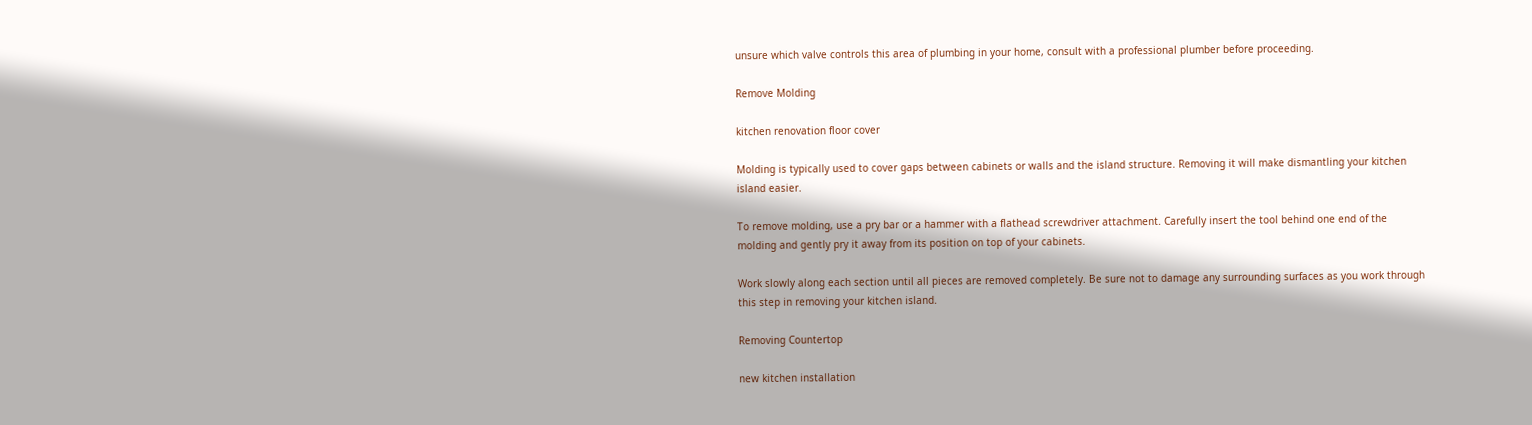unsure which valve controls this area of plumbing in your home, consult with a professional plumber before proceeding.

Remove Molding

kitchen renovation floor cover

Molding is typically used to cover gaps between cabinets or walls and the island structure. Removing it will make dismantling your kitchen island easier.

To remove molding, use a pry bar or a hammer with a flathead screwdriver attachment. Carefully insert the tool behind one end of the molding and gently pry it away from its position on top of your cabinets.

Work slowly along each section until all pieces are removed completely. Be sure not to damage any surrounding surfaces as you work through this step in removing your kitchen island.

Removing Countertop

new kitchen installation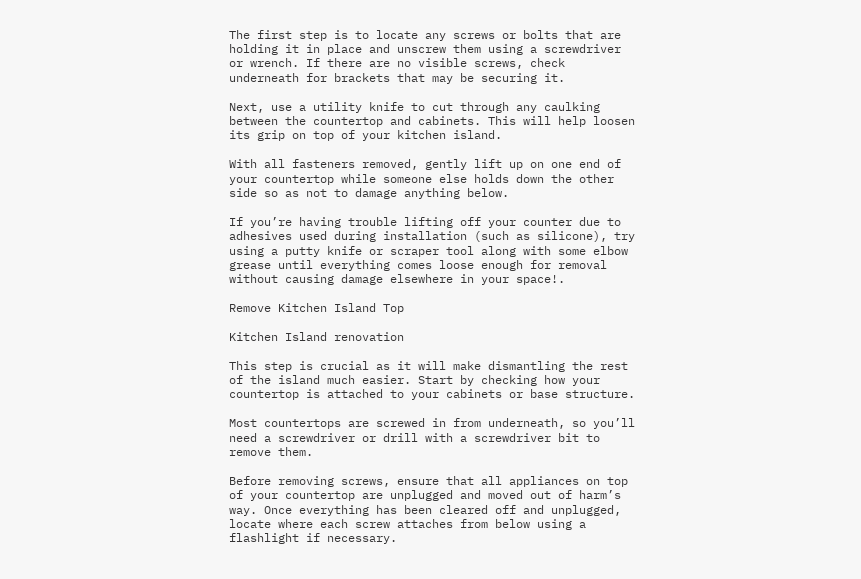The first step is to locate any screws or bolts that are holding it in place and unscrew them using a screwdriver or wrench. If there are no visible screws, check underneath for brackets that may be securing it.

Next, use a utility knife to cut through any caulking between the countertop and cabinets. This will help loosen its grip on top of your kitchen island.

With all fasteners removed, gently lift up on one end of your countertop while someone else holds down the other side so as not to damage anything below.

If you’re having trouble lifting off your counter due to adhesives used during installation (such as silicone), try using a putty knife or scraper tool along with some elbow grease until everything comes loose enough for removal without causing damage elsewhere in your space!.

Remove Kitchen Island Top

Kitchen Island renovation

This step is crucial as it will make dismantling the rest of the island much easier. Start by checking how your countertop is attached to your cabinets or base structure.

Most countertops are screwed in from underneath, so you’ll need a screwdriver or drill with a screwdriver bit to remove them.

Before removing screws, ensure that all appliances on top of your countertop are unplugged and moved out of harm’s way. Once everything has been cleared off and unplugged, locate where each screw attaches from below using a flashlight if necessary.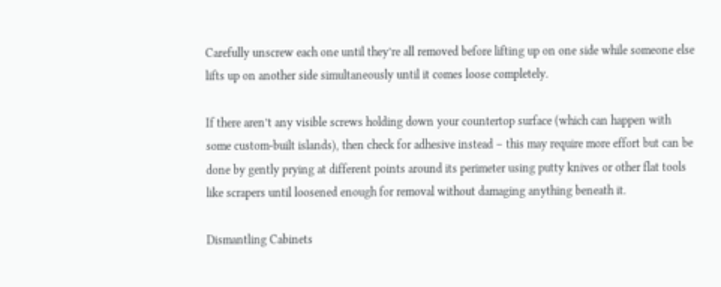Carefully unscrew each one until they’re all removed before lifting up on one side while someone else lifts up on another side simultaneously until it comes loose completely.

If there aren’t any visible screws holding down your countertop surface (which can happen with some custom-built islands), then check for adhesive instead – this may require more effort but can be done by gently prying at different points around its perimeter using putty knives or other flat tools like scrapers until loosened enough for removal without damaging anything beneath it.

Dismantling Cabinets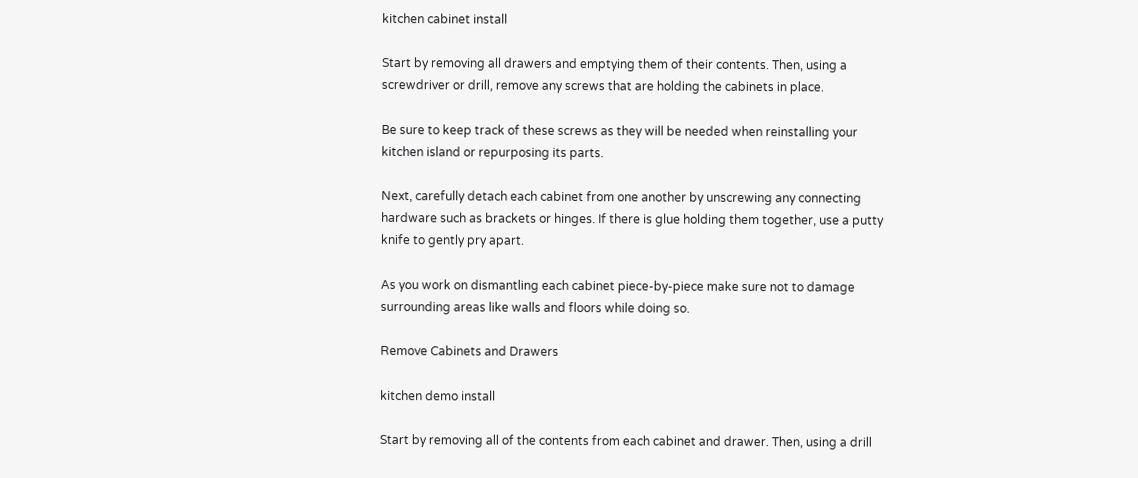kitchen cabinet install

Start by removing all drawers and emptying them of their contents. Then, using a screwdriver or drill, remove any screws that are holding the cabinets in place.

Be sure to keep track of these screws as they will be needed when reinstalling your kitchen island or repurposing its parts.

Next, carefully detach each cabinet from one another by unscrewing any connecting hardware such as brackets or hinges. If there is glue holding them together, use a putty knife to gently pry apart.

As you work on dismantling each cabinet piece-by-piece make sure not to damage surrounding areas like walls and floors while doing so.

Remove Cabinets and Drawers

kitchen demo install

Start by removing all of the contents from each cabinet and drawer. Then, using a drill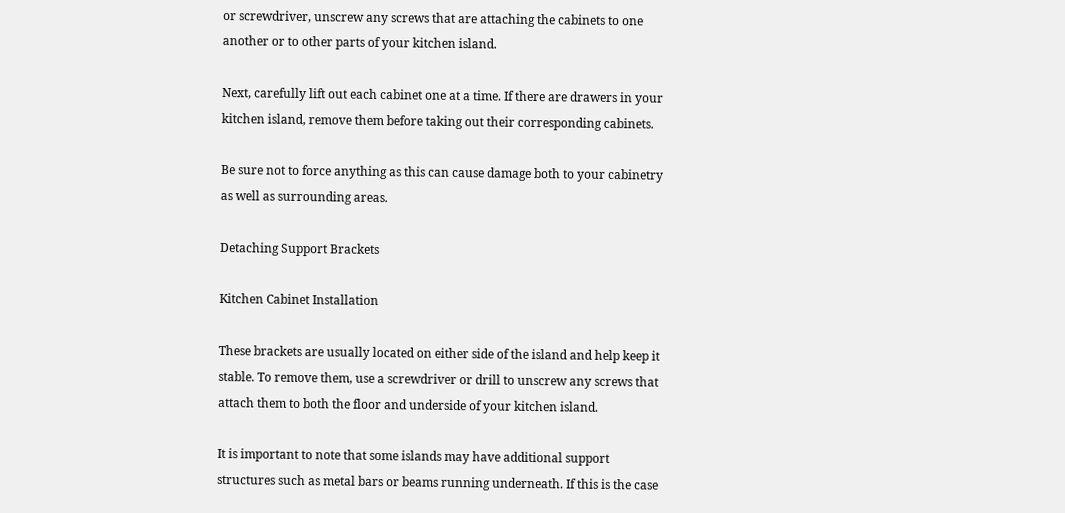or screwdriver, unscrew any screws that are attaching the cabinets to one another or to other parts of your kitchen island.

Next, carefully lift out each cabinet one at a time. If there are drawers in your kitchen island, remove them before taking out their corresponding cabinets.

Be sure not to force anything as this can cause damage both to your cabinetry as well as surrounding areas.

Detaching Support Brackets

Kitchen Cabinet Installation

These brackets are usually located on either side of the island and help keep it stable. To remove them, use a screwdriver or drill to unscrew any screws that attach them to both the floor and underside of your kitchen island.

It is important to note that some islands may have additional support structures such as metal bars or beams running underneath. If this is the case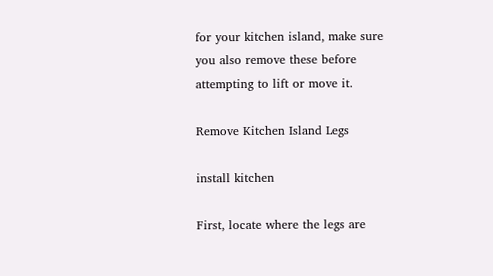for your kitchen island, make sure you also remove these before attempting to lift or move it.

Remove Kitchen Island Legs

install kitchen

First, locate where the legs are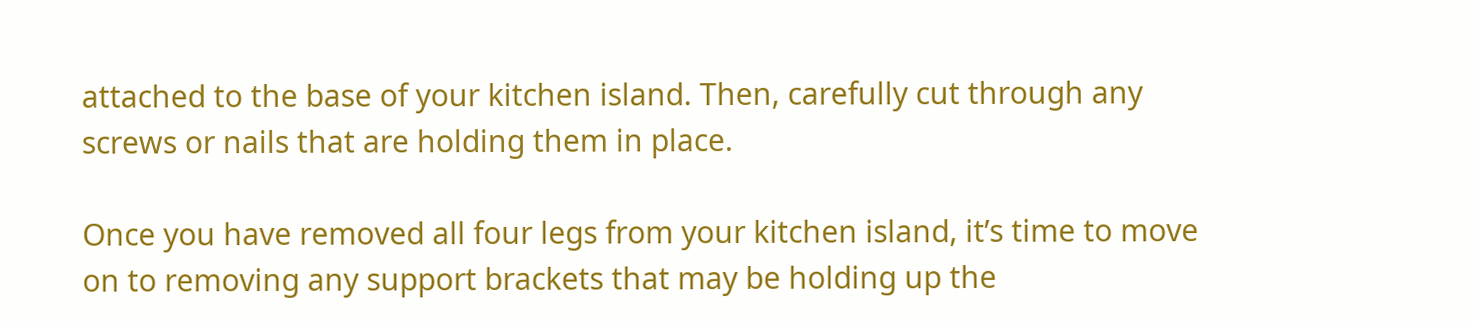attached to the base of your kitchen island. Then, carefully cut through any screws or nails that are holding them in place.

Once you have removed all four legs from your kitchen island, it’s time to move on to removing any support brackets that may be holding up the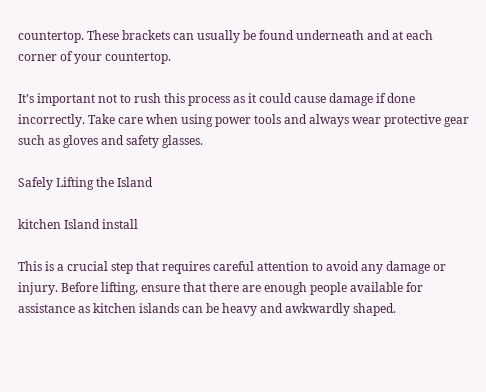countertop. These brackets can usually be found underneath and at each corner of your countertop.

It’s important not to rush this process as it could cause damage if done incorrectly. Take care when using power tools and always wear protective gear such as gloves and safety glasses.

Safely Lifting the Island

kitchen Island install

This is a crucial step that requires careful attention to avoid any damage or injury. Before lifting, ensure that there are enough people available for assistance as kitchen islands can be heavy and awkwardly shaped.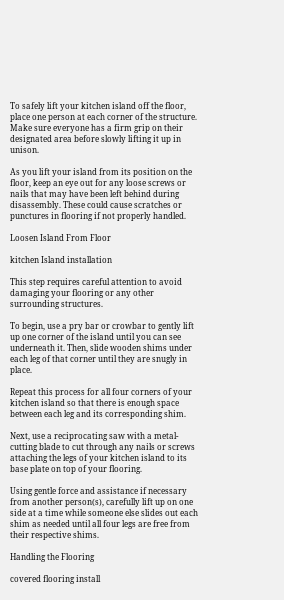To safely lift your kitchen island off the floor, place one person at each corner of the structure. Make sure everyone has a firm grip on their designated area before slowly lifting it up in unison.

As you lift your island from its position on the floor, keep an eye out for any loose screws or nails that may have been left behind during disassembly. These could cause scratches or punctures in flooring if not properly handled.

Loosen Island From Floor

kitchen Island installation

This step requires careful attention to avoid damaging your flooring or any other surrounding structures.

To begin, use a pry bar or crowbar to gently lift up one corner of the island until you can see underneath it. Then, slide wooden shims under each leg of that corner until they are snugly in place.

Repeat this process for all four corners of your kitchen island so that there is enough space between each leg and its corresponding shim.

Next, use a reciprocating saw with a metal-cutting blade to cut through any nails or screws attaching the legs of your kitchen island to its base plate on top of your flooring.

Using gentle force and assistance if necessary from another person(s), carefully lift up on one side at a time while someone else slides out each shim as needed until all four legs are free from their respective shims.

Handling the Flooring

covered flooring install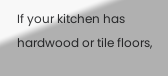If your kitchen has hardwood or tile floors,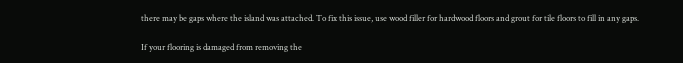there may be gaps where the island was attached. To fix this issue, use wood filler for hardwood floors and grout for tile floors to fill in any gaps.

If your flooring is damaged from removing the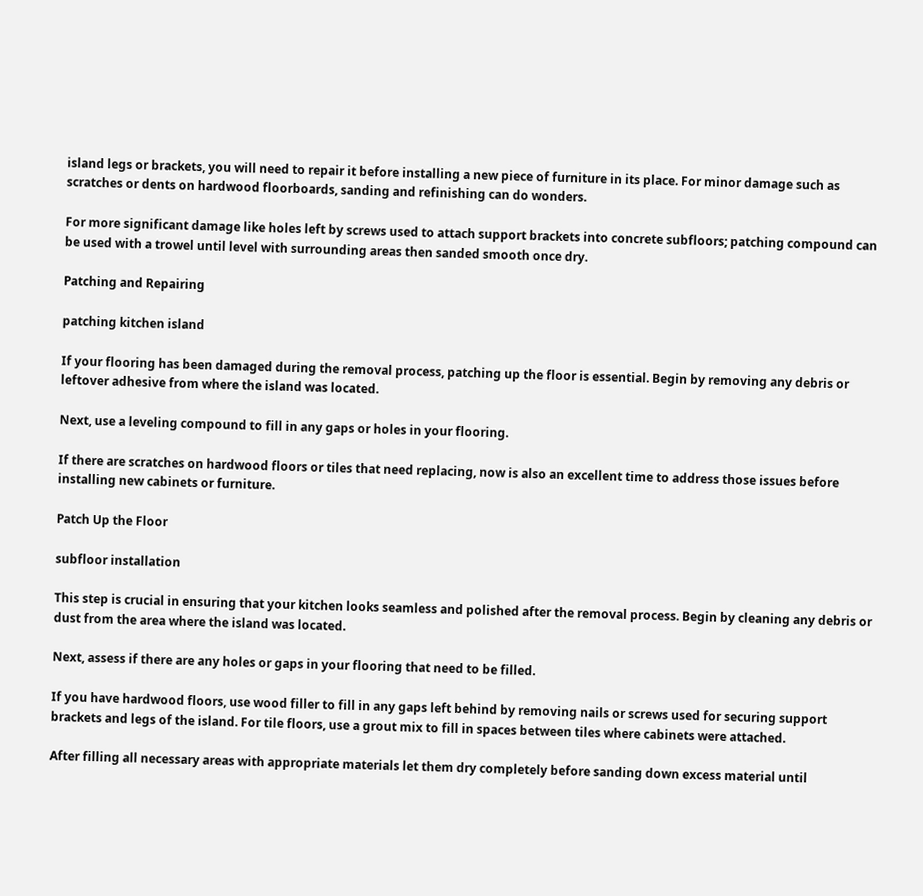island legs or brackets, you will need to repair it before installing a new piece of furniture in its place. For minor damage such as scratches or dents on hardwood floorboards, sanding and refinishing can do wonders.

For more significant damage like holes left by screws used to attach support brackets into concrete subfloors; patching compound can be used with a trowel until level with surrounding areas then sanded smooth once dry.

Patching and Repairing

patching kitchen island

If your flooring has been damaged during the removal process, patching up the floor is essential. Begin by removing any debris or leftover adhesive from where the island was located.

Next, use a leveling compound to fill in any gaps or holes in your flooring.

If there are scratches on hardwood floors or tiles that need replacing, now is also an excellent time to address those issues before installing new cabinets or furniture.

Patch Up the Floor

subfloor installation

This step is crucial in ensuring that your kitchen looks seamless and polished after the removal process. Begin by cleaning any debris or dust from the area where the island was located.

Next, assess if there are any holes or gaps in your flooring that need to be filled.

If you have hardwood floors, use wood filler to fill in any gaps left behind by removing nails or screws used for securing support brackets and legs of the island. For tile floors, use a grout mix to fill in spaces between tiles where cabinets were attached.

After filling all necessary areas with appropriate materials let them dry completely before sanding down excess material until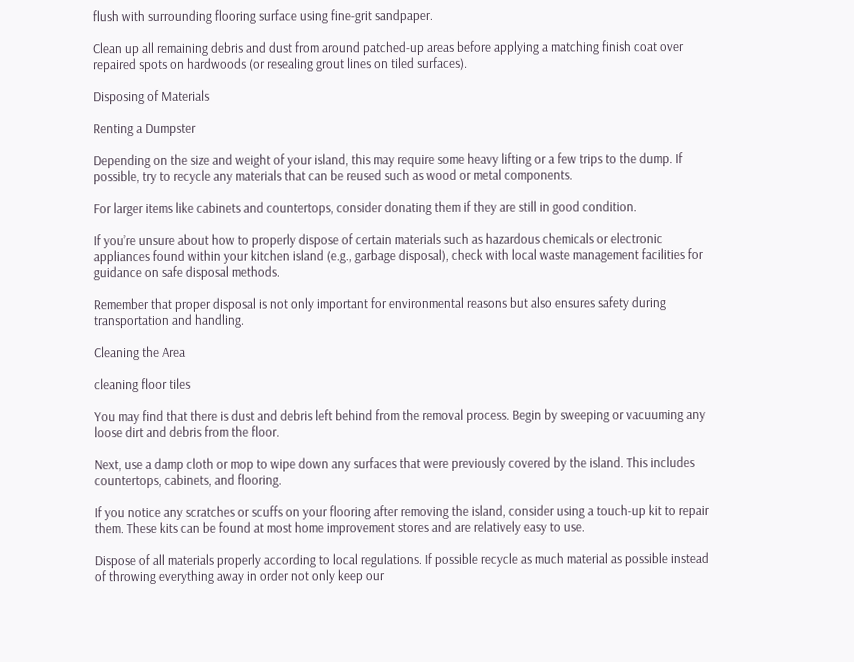flush with surrounding flooring surface using fine-grit sandpaper.

Clean up all remaining debris and dust from around patched-up areas before applying a matching finish coat over repaired spots on hardwoods (or resealing grout lines on tiled surfaces).

Disposing of Materials

Renting a Dumpster

Depending on the size and weight of your island, this may require some heavy lifting or a few trips to the dump. If possible, try to recycle any materials that can be reused such as wood or metal components.

For larger items like cabinets and countertops, consider donating them if they are still in good condition.

If you’re unsure about how to properly dispose of certain materials such as hazardous chemicals or electronic appliances found within your kitchen island (e.g., garbage disposal), check with local waste management facilities for guidance on safe disposal methods.

Remember that proper disposal is not only important for environmental reasons but also ensures safety during transportation and handling.

Cleaning the Area

cleaning floor tiles

You may find that there is dust and debris left behind from the removal process. Begin by sweeping or vacuuming any loose dirt and debris from the floor.

Next, use a damp cloth or mop to wipe down any surfaces that were previously covered by the island. This includes countertops, cabinets, and flooring.

If you notice any scratches or scuffs on your flooring after removing the island, consider using a touch-up kit to repair them. These kits can be found at most home improvement stores and are relatively easy to use.

Dispose of all materials properly according to local regulations. If possible recycle as much material as possible instead of throwing everything away in order not only keep our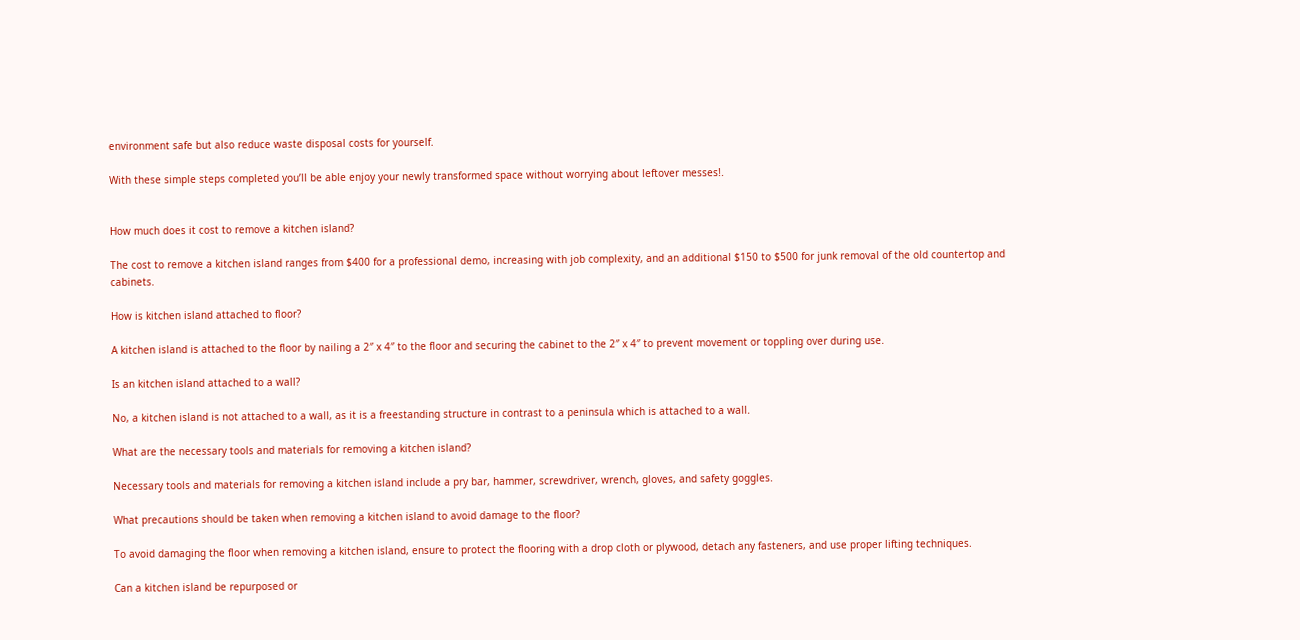environment safe but also reduce waste disposal costs for yourself.

With these simple steps completed you’ll be able enjoy your newly transformed space without worrying about leftover messes!.


How much does it cost to remove a kitchen island?

The cost to remove a kitchen island ranges from $400 for a professional demo, increasing with job complexity, and an additional $150 to $500 for junk removal of the old countertop and cabinets.

How is kitchen island attached to floor?

A kitchen island is attached to the floor by nailing a 2″ x 4″ to the floor and securing the cabinet to the 2″ x 4″ to prevent movement or toppling over during use.

Is an kitchen island attached to a wall?

No, a kitchen island is not attached to a wall, as it is a freestanding structure in contrast to a peninsula which is attached to a wall.

What are the necessary tools and materials for removing a kitchen island?

Necessary tools and materials for removing a kitchen island include a pry bar, hammer, screwdriver, wrench, gloves, and safety goggles.

What precautions should be taken when removing a kitchen island to avoid damage to the floor?

To avoid damaging the floor when removing a kitchen island, ensure to protect the flooring with a drop cloth or plywood, detach any fasteners, and use proper lifting techniques.

Can a kitchen island be repurposed or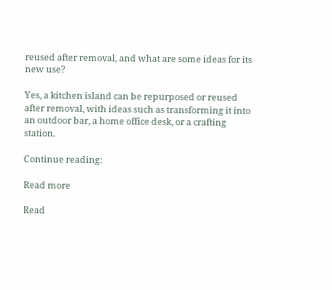reused after removal, and what are some ideas for its new use?

Yes, a kitchen island can be repurposed or reused after removal, with ideas such as transforming it into an outdoor bar, a home office desk, or a crafting station.

Continue reading:

Read more

Read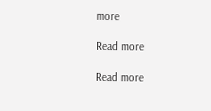more

Read more

Read more